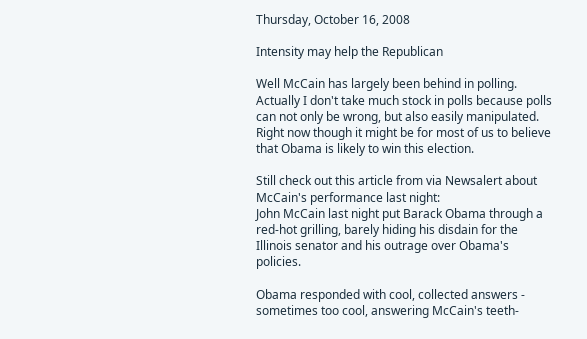Thursday, October 16, 2008

Intensity may help the Republican

Well McCain has largely been behind in polling. Actually I don't take much stock in polls because polls can not only be wrong, but also easily manipulated. Right now though it might be for most of us to believe that Obama is likely to win this election.

Still check out this article from via Newsalert about McCain's performance last night:
John McCain last night put Barack Obama through a red-hot grilling, barely hiding his disdain for the Illinois senator and his outrage over Obama's policies.

Obama responded with cool, collected answers - sometimes too cool, answering McCain's teeth-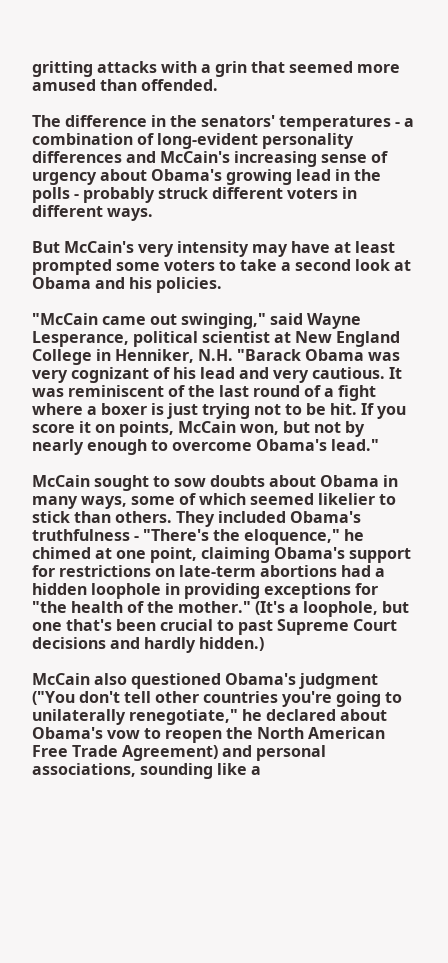gritting attacks with a grin that seemed more amused than offended.

The difference in the senators' temperatures - a combination of long-evident personality differences and McCain's increasing sense of urgency about Obama's growing lead in the polls - probably struck different voters in different ways.

But McCain's very intensity may have at least prompted some voters to take a second look at Obama and his policies.

"McCain came out swinging," said Wayne Lesperance, political scientist at New England College in Henniker, N.H. "Barack Obama was very cognizant of his lead and very cautious. It was reminiscent of the last round of a fight where a boxer is just trying not to be hit. If you score it on points, McCain won, but not by nearly enough to overcome Obama's lead."

McCain sought to sow doubts about Obama in many ways, some of which seemed likelier to stick than others. They included Obama's truthfulness - "There's the eloquence," he chimed at one point, claiming Obama's support for restrictions on late-term abortions had a hidden loophole in providing exceptions for "the health of the mother." (It's a loophole, but one that's been crucial to past Supreme Court decisions and hardly hidden.)

McCain also questioned Obama's judgment ("You don't tell other countries you're going to unilaterally renegotiate," he declared about Obama's vow to reopen the North American Free Trade Agreement) and personal associations, sounding like a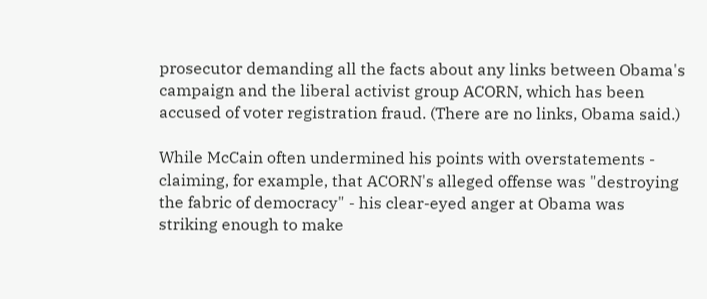prosecutor demanding all the facts about any links between Obama's campaign and the liberal activist group ACORN, which has been accused of voter registration fraud. (There are no links, Obama said.)

While McCain often undermined his points with overstatements - claiming, for example, that ACORN's alleged offense was "destroying the fabric of democracy" - his clear-eyed anger at Obama was striking enough to make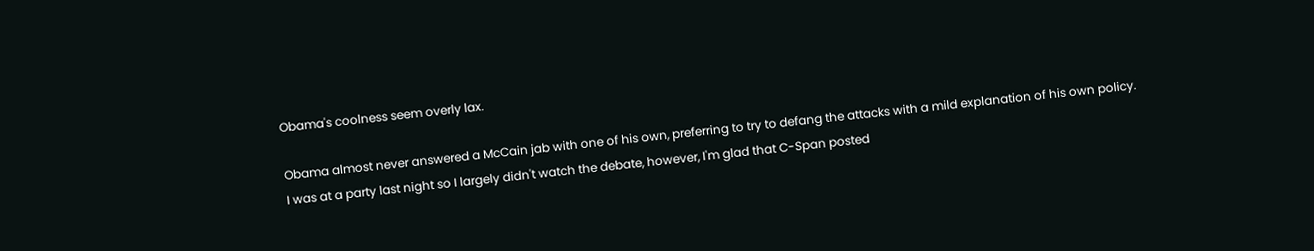Obama's coolness seem overly lax.

Obama almost never answered a McCain jab with one of his own, preferring to try to defang the attacks with a mild explanation of his own policy.
I was at a party last night so I largely didn't watch the debate, however, I'm glad that C-Span posted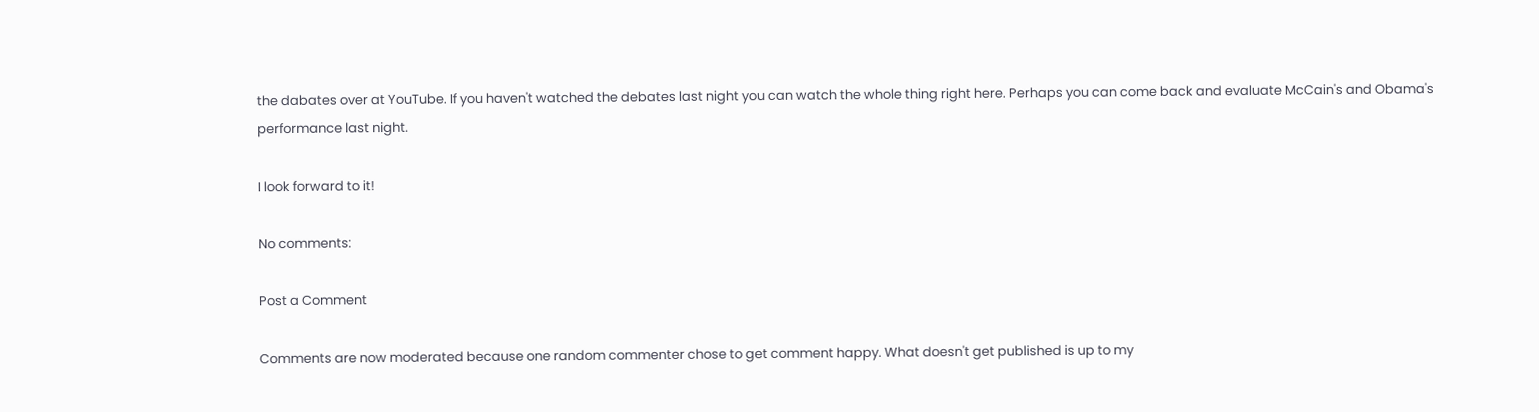the dabates over at YouTube. If you haven't watched the debates last night you can watch the whole thing right here. Perhaps you can come back and evaluate McCain's and Obama's performance last night.

I look forward to it!

No comments:

Post a Comment

Comments are now moderated because one random commenter chose to get comment happy. What doesn't get published is up to my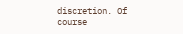discretion. Of course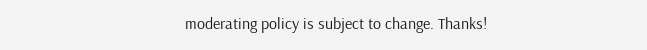moderating policy is subject to change. Thanks!